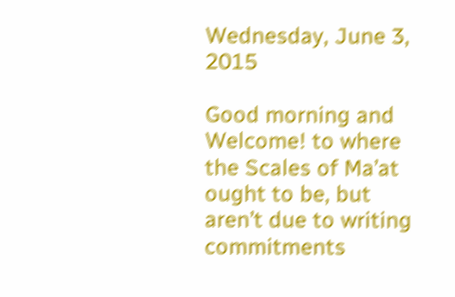Wednesday, June 3, 2015

Good morning and Welcome! to where the Scales of Ma’at ought to be, but aren’t due to writing commitments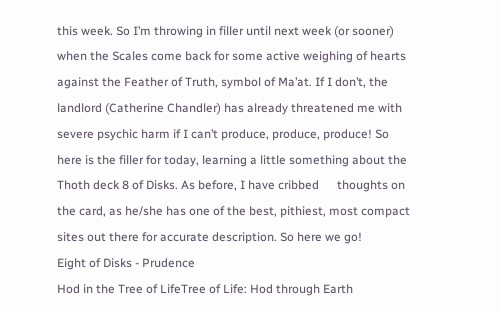this week. So I’m throwing in filler until next week (or sooner) when the Scales come back for some active weighing of hearts against the Feather of Truth, symbol of Ma’at. If I don’t, the landlord (Catherine Chandler) has already threatened me with severe psychic harm if I can’t produce, produce, produce! So here is the filler for today, learning a little something about the Thoth deck 8 of Disks. As before, I have cribbed      thoughts on the card, as he/she has one of the best, pithiest, most compact sites out there for accurate description. So here we go!
Eight of Disks - Prudence
Hod in the Tree of LifeTree of Life: Hod through Earth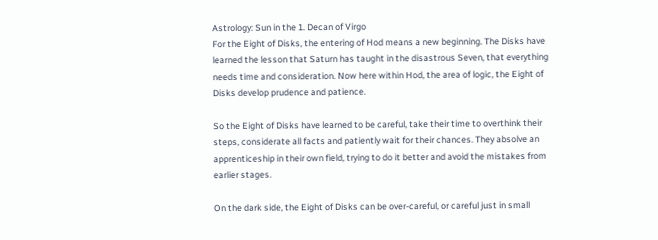Astrology: Sun in the 1. Decan of Virgo
For the Eight of Disks, the entering of Hod means a new beginning. The Disks have learned the lesson that Saturn has taught in the disastrous Seven, that everything needs time and consideration. Now here within Hod, the area of logic, the Eight of Disks develop prudence and patience.

So the Eight of Disks have learned to be careful, take their time to overthink their steps, considerate all facts and patiently wait for their chances. They absolve an apprenticeship in their own field, trying to do it better and avoid the mistakes from earlier stages.

On the dark side, the Eight of Disks can be over-careful, or careful just in small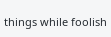things while foolish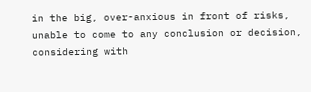in the big, over-anxious in front of risks, unable to come to any conclusion or decision, considering with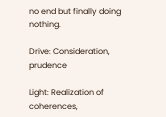no end but finally doing nothing.

Drive: Consideration, prudence

Light: Realization of coherences,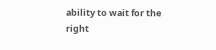ability to wait for the right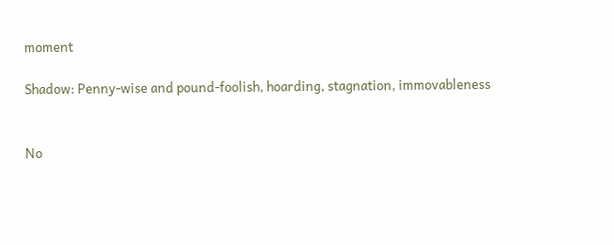moment

Shadow: Penny-wise and pound-foolish, hoarding, stagnation, immovableness


No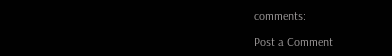comments:

Post a Comment